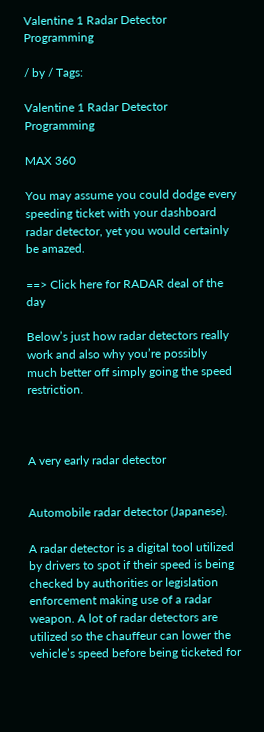Valentine 1 Radar Detector Programming

/ by / Tags:

Valentine 1 Radar Detector Programming

MAX 360

You may assume you could dodge every speeding ticket with your dashboard radar detector, yet you would certainly be amazed.

==> Click here for RADAR deal of the day

Below’s just how radar detectors really work and also why you’re possibly much better off simply going the speed restriction.



A very early radar detector


Automobile radar detector (Japanese).

A radar detector is a digital tool utilized by drivers to spot if their speed is being checked by authorities or legislation enforcement making use of a radar weapon. A lot of radar detectors are utilized so the chauffeur can lower the vehicle’s speed before being ticketed for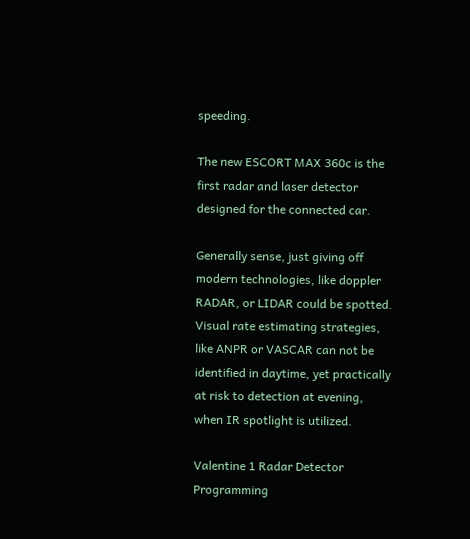speeding.

The new ESCORT MAX 360c is the first radar and laser detector designed for the connected car.

Generally sense, just giving off modern technologies, like doppler RADAR, or LIDAR could be spotted. Visual rate estimating strategies, like ANPR or VASCAR can not be identified in daytime, yet practically at risk to detection at evening, when IR spotlight is utilized.

Valentine 1 Radar Detector Programming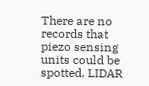There are no records that piezo sensing units could be spotted. LIDAR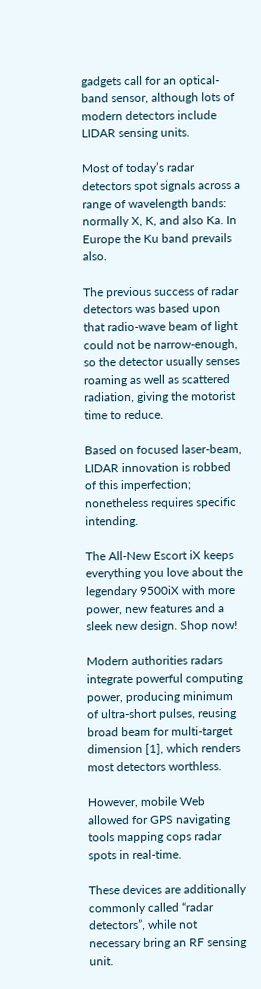gadgets call for an optical-band sensor, although lots of modern detectors include LIDAR sensing units.

Most of today’s radar detectors spot signals across a range of wavelength bands: normally X, K, and also Ka. In Europe the Ku band prevails also.

The previous success of radar detectors was based upon that radio-wave beam of light could not be narrow-enough, so the detector usually senses roaming as well as scattered radiation, giving the motorist time to reduce.

Based on focused laser-beam, LIDAR innovation is robbed of this imperfection; nonetheless requires specific intending.

The All-New Escort iX keeps everything you love about the legendary 9500iX with more power, new features and a sleek new design. Shop now!

Modern authorities radars integrate powerful computing power, producing minimum of ultra-short pulses, reusing broad beam for multi-target dimension [1], which renders most detectors worthless.

However, mobile Web allowed for GPS navigating tools mapping cops radar spots in real-time.

These devices are additionally commonly called “radar detectors”, while not necessary bring an RF sensing unit.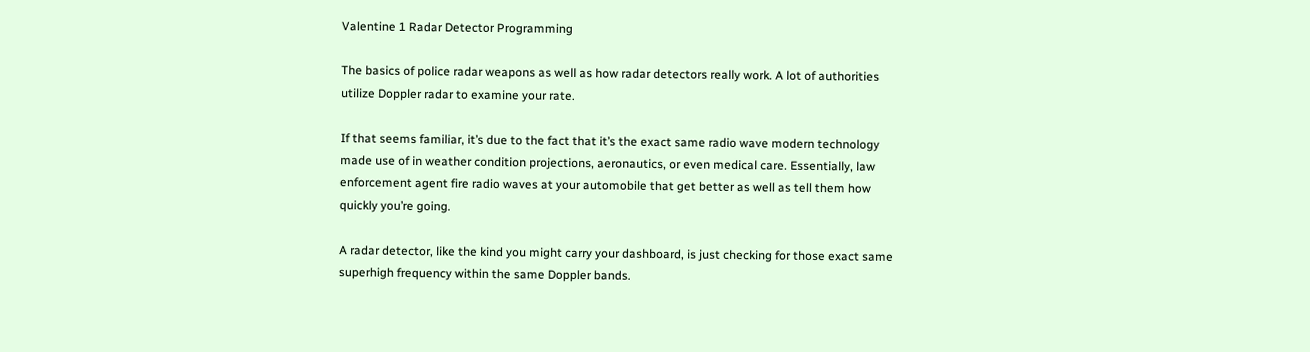Valentine 1 Radar Detector Programming

The basics of police radar weapons as well as how radar detectors really work. A lot of authorities utilize Doppler radar to examine your rate.

If that seems familiar, it’s due to the fact that it’s the exact same radio wave modern technology made use of in weather condition projections, aeronautics, or even medical care. Essentially, law enforcement agent fire radio waves at your automobile that get better as well as tell them how quickly you’re going.

A radar detector, like the kind you might carry your dashboard, is just checking for those exact same superhigh frequency within the same Doppler bands.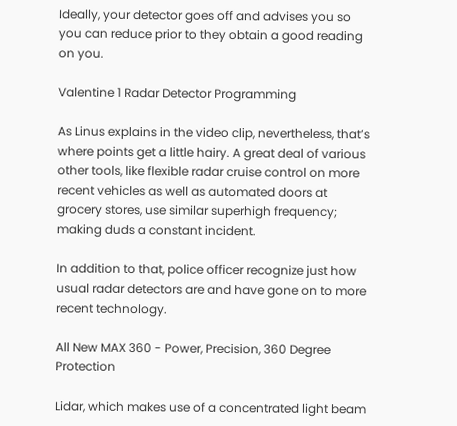Ideally, your detector goes off and advises you so you can reduce prior to they obtain a good reading on you.

Valentine 1 Radar Detector Programming

As Linus explains in the video clip, nevertheless, that’s where points get a little hairy. A great deal of various other tools, like flexible radar cruise control on more recent vehicles as well as automated doors at grocery stores, use similar superhigh frequency; making duds a constant incident.

In addition to that, police officer recognize just how usual radar detectors are and have gone on to more recent technology.

All New MAX 360 - Power, Precision, 360 Degree Protection

Lidar, which makes use of a concentrated light beam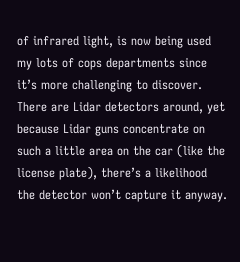of infrared light, is now being used my lots of cops departments since it’s more challenging to discover. There are Lidar detectors around, yet because Lidar guns concentrate on such a little area on the car (like the license plate), there’s a likelihood the detector won’t capture it anyway.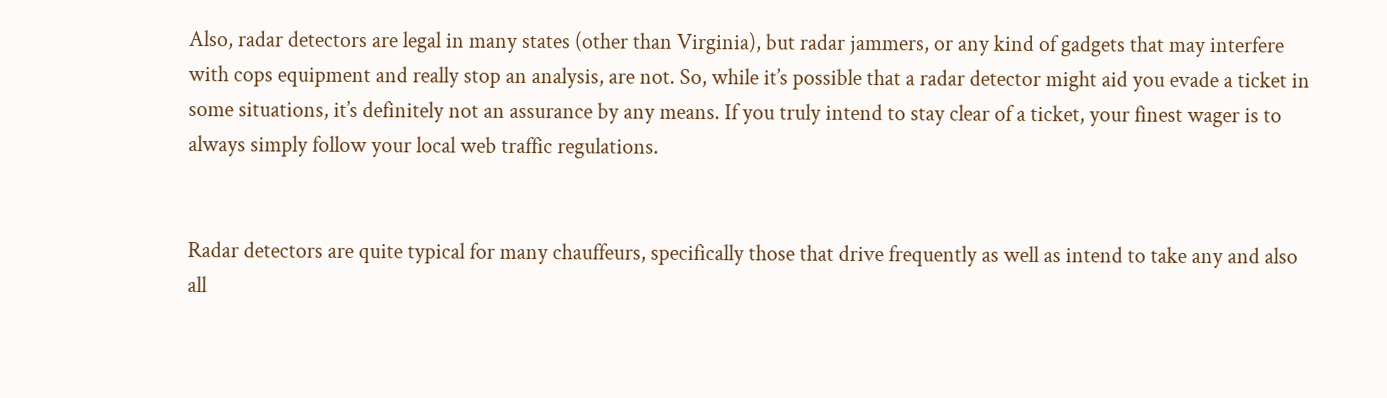Also, radar detectors are legal in many states (other than Virginia), but radar jammers, or any kind of gadgets that may interfere with cops equipment and really stop an analysis, are not. So, while it’s possible that a radar detector might aid you evade a ticket in some situations, it’s definitely not an assurance by any means. If you truly intend to stay clear of a ticket, your finest wager is to always simply follow your local web traffic regulations.


Radar detectors are quite typical for many chauffeurs, specifically those that drive frequently as well as intend to take any and also all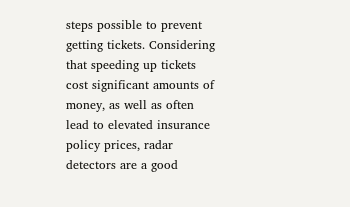steps possible to prevent getting tickets. Considering that speeding up tickets cost significant amounts of money, as well as often lead to elevated insurance policy prices, radar detectors are a good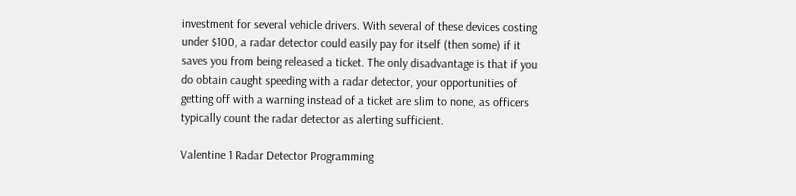investment for several vehicle drivers. With several of these devices costing under $100, a radar detector could easily pay for itself (then some) if it saves you from being released a ticket. The only disadvantage is that if you do obtain caught speeding with a radar detector, your opportunities of getting off with a warning instead of a ticket are slim to none, as officers typically count the radar detector as alerting sufficient.

Valentine 1 Radar Detector Programming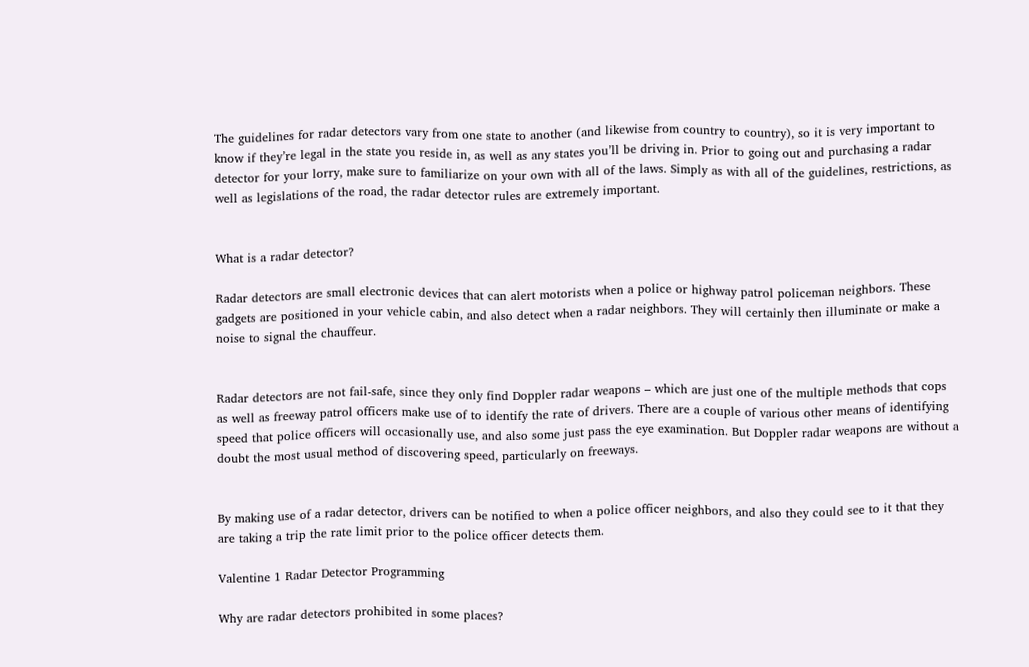The guidelines for radar detectors vary from one state to another (and likewise from country to country), so it is very important to know if they’re legal in the state you reside in, as well as any states you’ll be driving in. Prior to going out and purchasing a radar detector for your lorry, make sure to familiarize on your own with all of the laws. Simply as with all of the guidelines, restrictions, as well as legislations of the road, the radar detector rules are extremely important.


What is a radar detector?

Radar detectors are small electronic devices that can alert motorists when a police or highway patrol policeman neighbors. These gadgets are positioned in your vehicle cabin, and also detect when a radar neighbors. They will certainly then illuminate or make a noise to signal the chauffeur.


Radar detectors are not fail-safe, since they only find Doppler radar weapons – which are just one of the multiple methods that cops as well as freeway patrol officers make use of to identify the rate of drivers. There are a couple of various other means of identifying speed that police officers will occasionally use, and also some just pass the eye examination. But Doppler radar weapons are without a doubt the most usual method of discovering speed, particularly on freeways.


By making use of a radar detector, drivers can be notified to when a police officer neighbors, and also they could see to it that they are taking a trip the rate limit prior to the police officer detects them.

Valentine 1 Radar Detector Programming

Why are radar detectors prohibited in some places?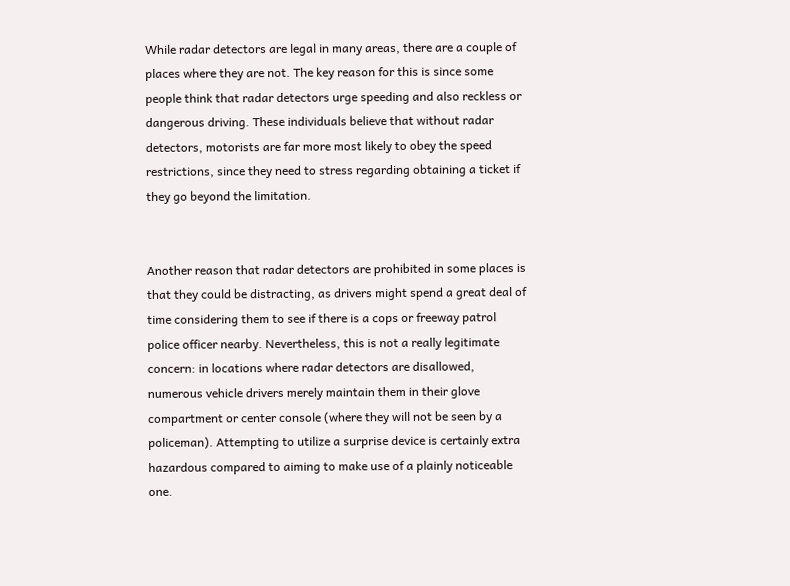While radar detectors are legal in many areas, there are a couple of places where they are not. The key reason for this is since some people think that radar detectors urge speeding and also reckless or dangerous driving. These individuals believe that without radar detectors, motorists are far more most likely to obey the speed restrictions, since they need to stress regarding obtaining a ticket if they go beyond the limitation.


Another reason that radar detectors are prohibited in some places is that they could be distracting, as drivers might spend a great deal of time considering them to see if there is a cops or freeway patrol police officer nearby. Nevertheless, this is not a really legitimate concern: in locations where radar detectors are disallowed, numerous vehicle drivers merely maintain them in their glove compartment or center console (where they will not be seen by a policeman). Attempting to utilize a surprise device is certainly extra hazardous compared to aiming to make use of a plainly noticeable one.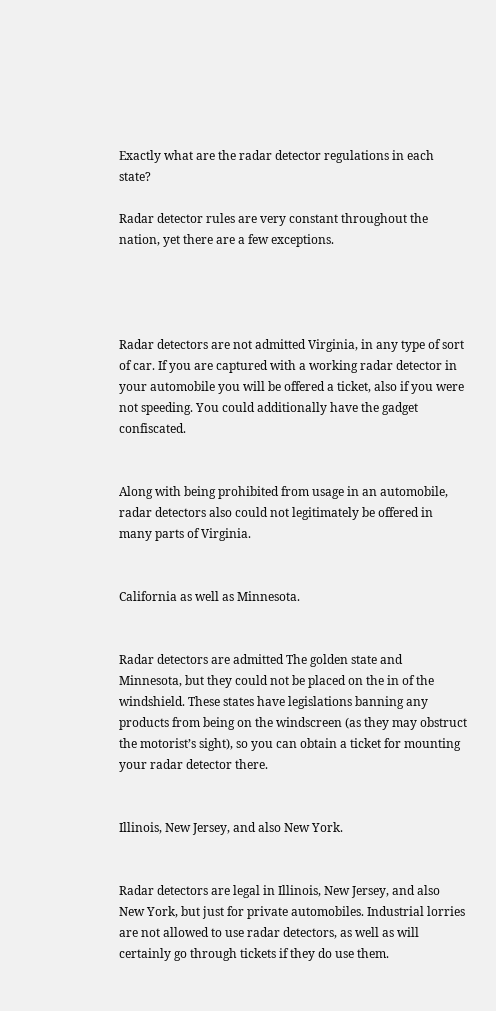Exactly what are the radar detector regulations in each state?

Radar detector rules are very constant throughout the nation, yet there are a few exceptions.




Radar detectors are not admitted Virginia, in any type of sort of car. If you are captured with a working radar detector in your automobile you will be offered a ticket, also if you were not speeding. You could additionally have the gadget confiscated.


Along with being prohibited from usage in an automobile, radar detectors also could not legitimately be offered in many parts of Virginia.


California as well as Minnesota.


Radar detectors are admitted The golden state and Minnesota, but they could not be placed on the in of the windshield. These states have legislations banning any products from being on the windscreen (as they may obstruct the motorist’s sight), so you can obtain a ticket for mounting your radar detector there.


Illinois, New Jersey, and also New York.


Radar detectors are legal in Illinois, New Jersey, and also New York, but just for private automobiles. Industrial lorries are not allowed to use radar detectors, as well as will certainly go through tickets if they do use them.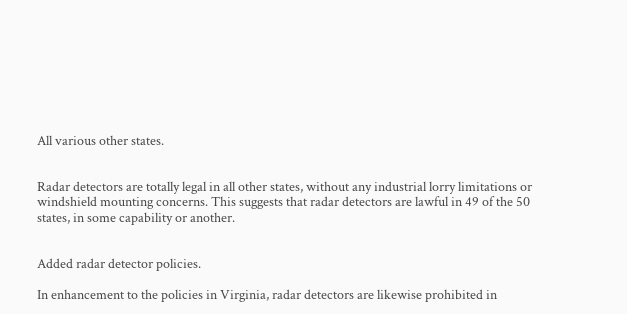All various other states.


Radar detectors are totally legal in all other states, without any industrial lorry limitations or windshield mounting concerns. This suggests that radar detectors are lawful in 49 of the 50 states, in some capability or another.


Added radar detector policies.

In enhancement to the policies in Virginia, radar detectors are likewise prohibited in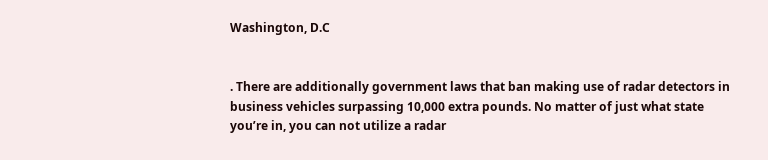Washington, D.C


. There are additionally government laws that ban making use of radar detectors in business vehicles surpassing 10,000 extra pounds. No matter of just what state you’re in, you can not utilize a radar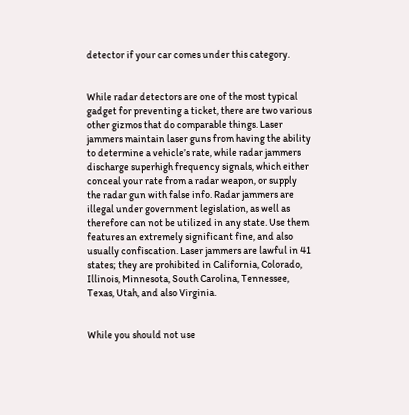detector if your car comes under this category.


While radar detectors are one of the most typical gadget for preventing a ticket, there are two various other gizmos that do comparable things. Laser jammers maintain laser guns from having the ability to determine a vehicle’s rate, while radar jammers discharge superhigh frequency signals, which either conceal your rate from a radar weapon, or supply the radar gun with false info. Radar jammers are illegal under government legislation, as well as therefore can not be utilized in any state. Use them features an extremely significant fine, and also usually confiscation. Laser jammers are lawful in 41 states; they are prohibited in California, Colorado, Illinois, Minnesota, South Carolina, Tennessee, Texas, Utah, and also Virginia.


While you should not use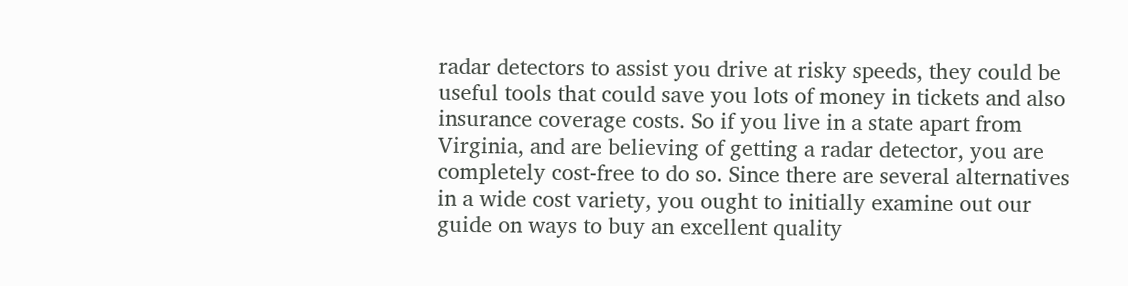radar detectors to assist you drive at risky speeds, they could be useful tools that could save you lots of money in tickets and also insurance coverage costs. So if you live in a state apart from Virginia, and are believing of getting a radar detector, you are completely cost-free to do so. Since there are several alternatives in a wide cost variety, you ought to initially examine out our guide on ways to buy an excellent quality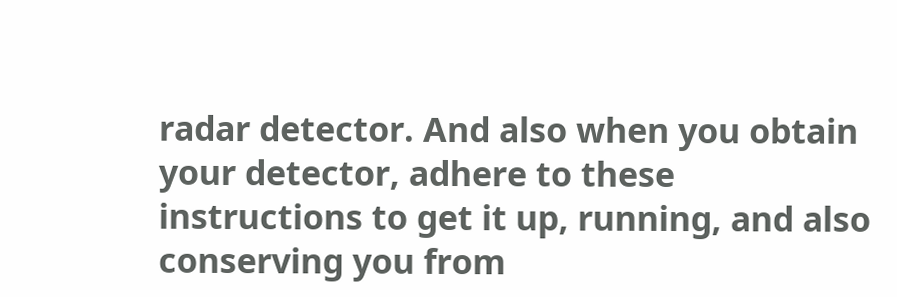radar detector. And also when you obtain your detector, adhere to these instructions to get it up, running, and also conserving you from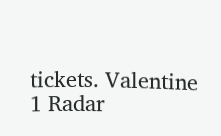tickets. Valentine 1 Radar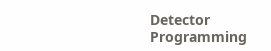Detector Programming